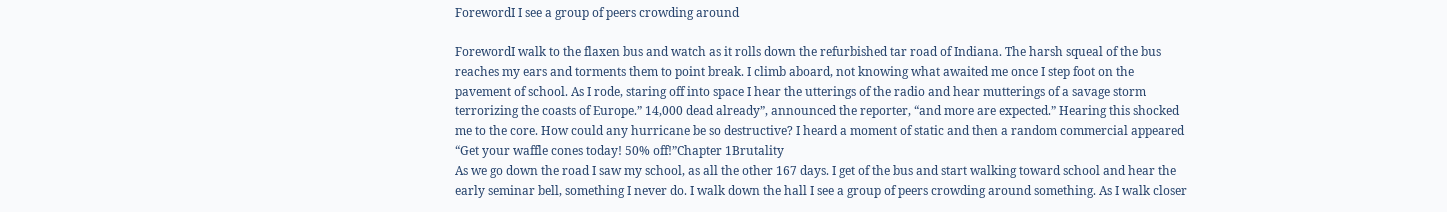ForewordI I see a group of peers crowding around

ForewordI walk to the flaxen bus and watch as it rolls down the refurbished tar road of Indiana. The harsh squeal of the bus reaches my ears and torments them to point break. I climb aboard, not knowing what awaited me once I step foot on the pavement of school. As I rode, staring off into space I hear the utterings of the radio and hear mutterings of a savage storm terrorizing the coasts of Europe.” 14,000 dead already”, announced the reporter, “and more are expected.” Hearing this shocked me to the core. How could any hurricane be so destructive? I heard a moment of static and then a random commercial appeared “Get your waffle cones today! 50% off!”Chapter 1Brutality                                                                                                                                                                                                                                                                                                                                                                                  As we go down the road I saw my school, as all the other 167 days. I get of the bus and start walking toward school and hear the early seminar bell, something I never do. I walk down the hall I see a group of peers crowding around something. As I walk closer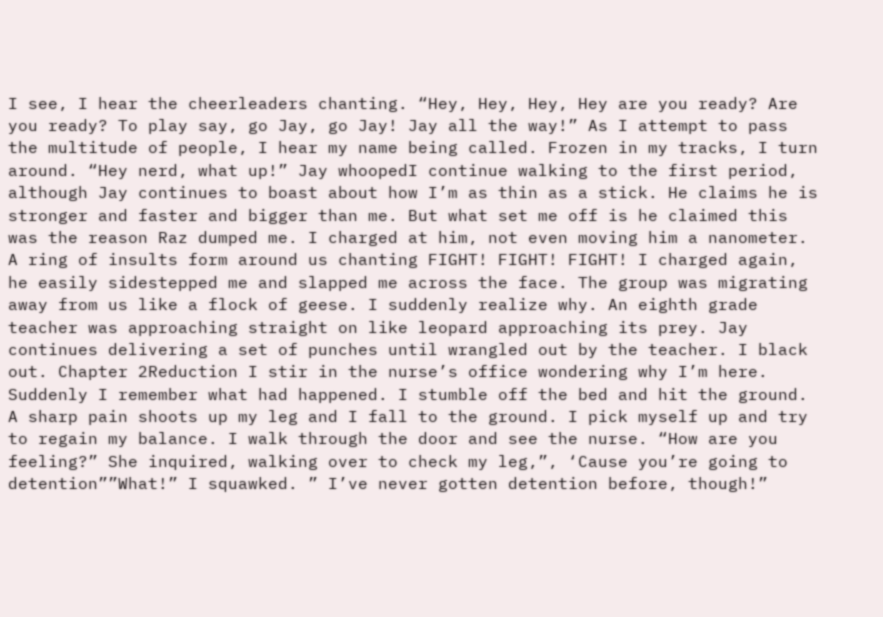I see, I hear the cheerleaders chanting. “Hey, Hey, Hey, Hey are you ready? Are you ready? To play say, go Jay, go Jay! Jay all the way!” As I attempt to pass the multitude of people, I hear my name being called. Frozen in my tracks, I turn around. “Hey nerd, what up!” Jay whoopedI continue walking to the first period, although Jay continues to boast about how I’m as thin as a stick. He claims he is stronger and faster and bigger than me. But what set me off is he claimed this was the reason Raz dumped me. I charged at him, not even moving him a nanometer.  A ring of insults form around us chanting FIGHT! FIGHT! FIGHT! I charged again, he easily sidestepped me and slapped me across the face. The group was migrating away from us like a flock of geese. I suddenly realize why. An eighth grade teacher was approaching straight on like leopard approaching its prey. Jay continues delivering a set of punches until wrangled out by the teacher. I black out. Chapter 2Reduction I stir in the nurse’s office wondering why I’m here. Suddenly I remember what had happened. I stumble off the bed and hit the ground. A sharp pain shoots up my leg and I fall to the ground. I pick myself up and try to regain my balance. I walk through the door and see the nurse. “How are you feeling?” She inquired, walking over to check my leg,”, ‘Cause you’re going to detention””What!” I squawked. ” I’ve never gotten detention before, though!”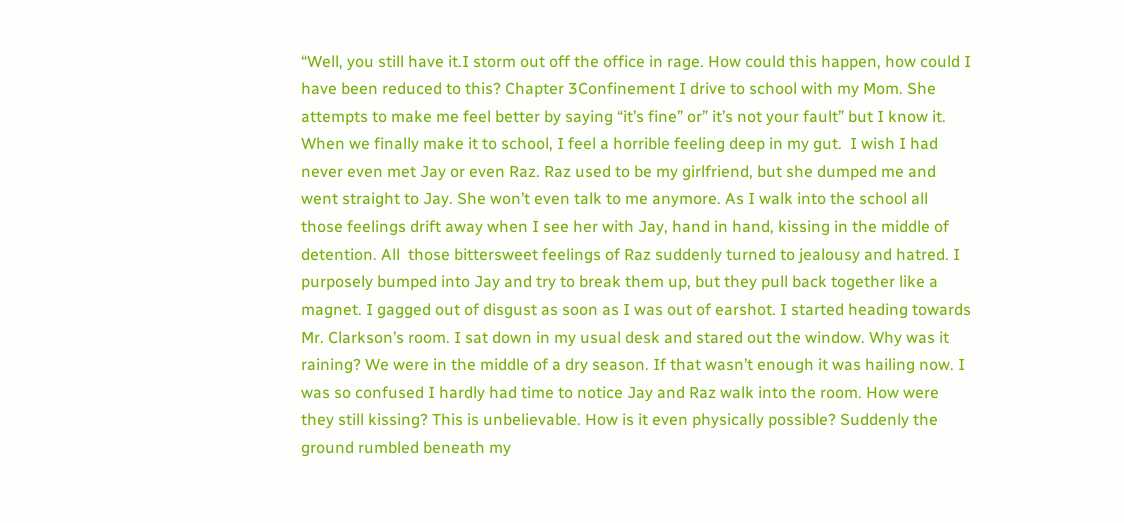“Well, you still have it.I storm out off the office in rage. How could this happen, how could I have been reduced to this? Chapter 3Confinement I drive to school with my Mom. She attempts to make me feel better by saying “it’s fine” or” it’s not your fault” but I know it. When we finally make it to school, I feel a horrible feeling deep in my gut.  I wish I had never even met Jay or even Raz. Raz used to be my girlfriend, but she dumped me and went straight to Jay. She won’t even talk to me anymore. As I walk into the school all  those feelings drift away when I see her with Jay, hand in hand, kissing in the middle of detention. All  those bittersweet feelings of Raz suddenly turned to jealousy and hatred. I purposely bumped into Jay and try to break them up, but they pull back together like a magnet. I gagged out of disgust as soon as I was out of earshot. I started heading towards Mr. Clarkson’s room. I sat down in my usual desk and stared out the window. Why was it raining? We were in the middle of a dry season. If that wasn’t enough it was hailing now. I was so confused I hardly had time to notice Jay and Raz walk into the room. How were they still kissing? This is unbelievable. How is it even physically possible? Suddenly the ground rumbled beneath my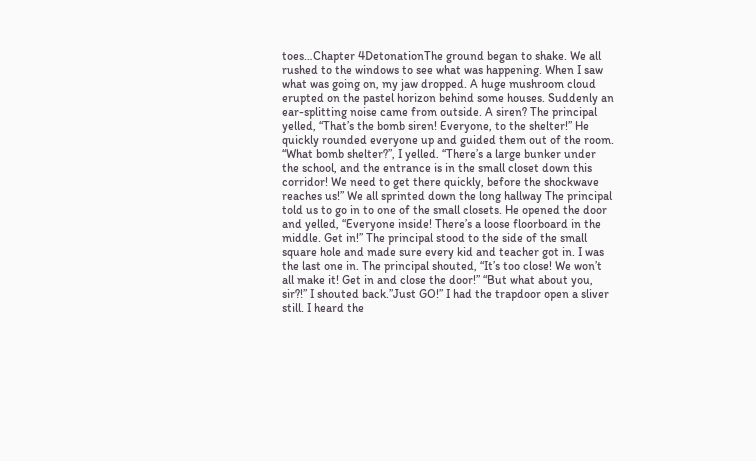toes…Chapter 4DetonationThe ground began to shake. We all rushed to the windows to see what was happening. When I saw what was going on, my jaw dropped. A huge mushroom cloud erupted on the pastel horizon behind some houses. Suddenly an ear-splitting noise came from outside. A siren? The principal yelled, “That’s the bomb siren! Everyone, to the shelter!” He quickly rounded everyone up and guided them out of the room. “What bomb shelter?”, I yelled. “There’s a large bunker under the school, and the entrance is in the small closet down this corridor! We need to get there quickly, before the shockwave reaches us!” We all sprinted down the long hallway The principal told us to go in to one of the small closets. He opened the door and yelled, “Everyone inside! There’s a loose floorboard in the middle. Get in!” The principal stood to the side of the small square hole and made sure every kid and teacher got in. I was the last one in. The principal shouted, “It’s too close! We won’t all make it! Get in and close the door!” “But what about you, sir?!” I shouted back.”Just GO!” I had the trapdoor open a sliver still. I heard the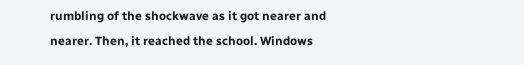rumbling of the shockwave as it got nearer and nearer. Then, it reached the school. Windows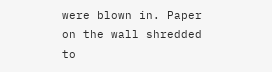were blown in. Paper on the wall shredded to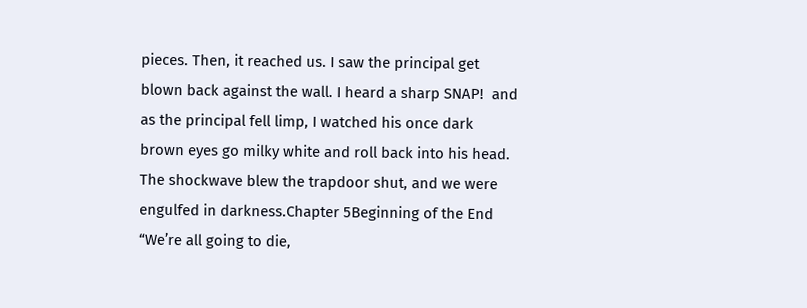pieces. Then, it reached us. I saw the principal get blown back against the wall. I heard a sharp SNAP!  and as the principal fell limp, I watched his once dark brown eyes go milky white and roll back into his head. The shockwave blew the trapdoor shut, and we were engulfed in darkness.Chapter 5Beginning of the End   “We’re all going to die,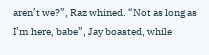aren’t we?”, Raz whined. “Not as long as I’m here, babe”, Jay boasted, while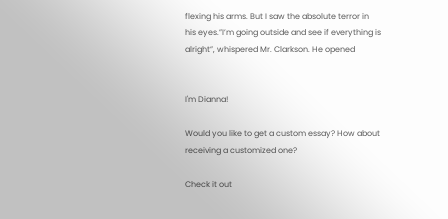flexing his arms. But I saw the absolute terror in his eyes.”I’m going outside and see if everything is alright”, whispered Mr. Clarkson. He opened


I'm Dianna!

Would you like to get a custom essay? How about receiving a customized one?

Check it out